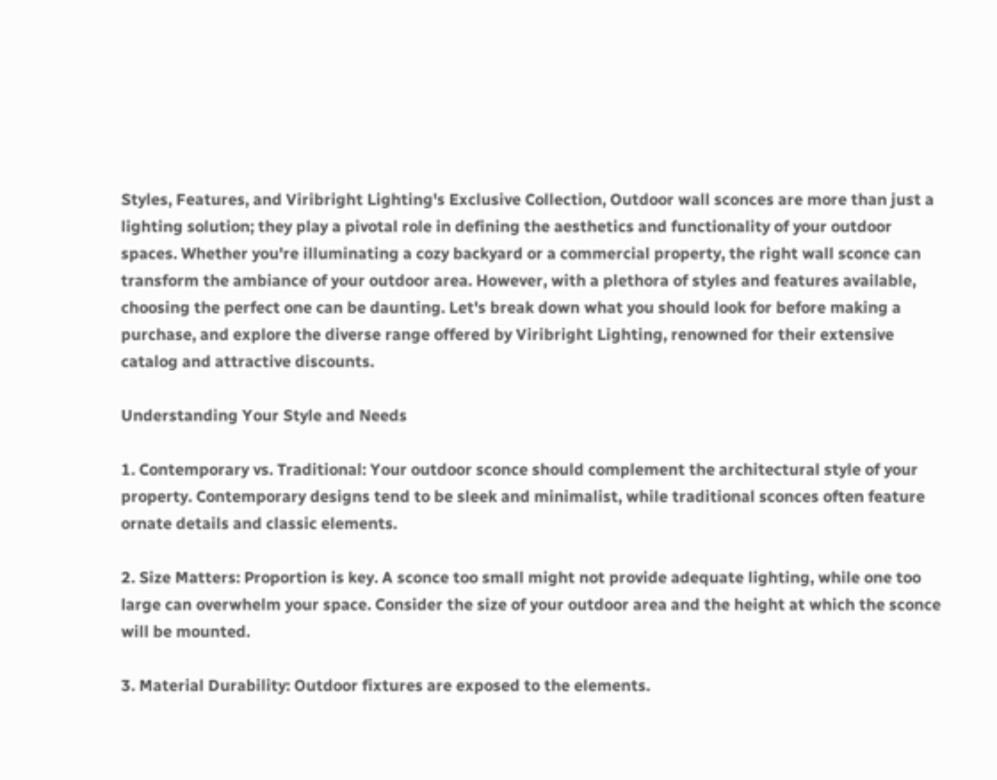Styles, Features, and Viribright Lighting's Exclusive Collection, Outdoor wall sconces are more than just a lighting solution; they play a pivotal role in defining the aesthetics and functionality of your outdoor spaces. Whether you're illuminating a cozy backyard or a commercial property, the right wall sconce can transform the ambiance of your outdoor area. However, with a plethora of styles and features available, choosing the perfect one can be daunting. Let's break down what you should look for before making a purchase, and explore the diverse range offered by Viribright Lighting, renowned for their extensive catalog and attractive discounts.

Understanding Your Style and Needs

1. Contemporary vs. Traditional: Your outdoor sconce should complement the architectural style of your property. Contemporary designs tend to be sleek and minimalist, while traditional sconces often feature ornate details and classic elements.

2. Size Matters: Proportion is key. A sconce too small might not provide adequate lighting, while one too large can overwhelm your space. Consider the size of your outdoor area and the height at which the sconce will be mounted.

3. Material Durability: Outdoor fixtures are exposed to the elements.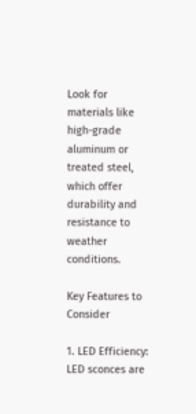Look for materials like high-grade aluminum or treated steel, which offer durability and resistance to weather conditions.

Key Features to Consider

1. LED Efficiency: LED sconces are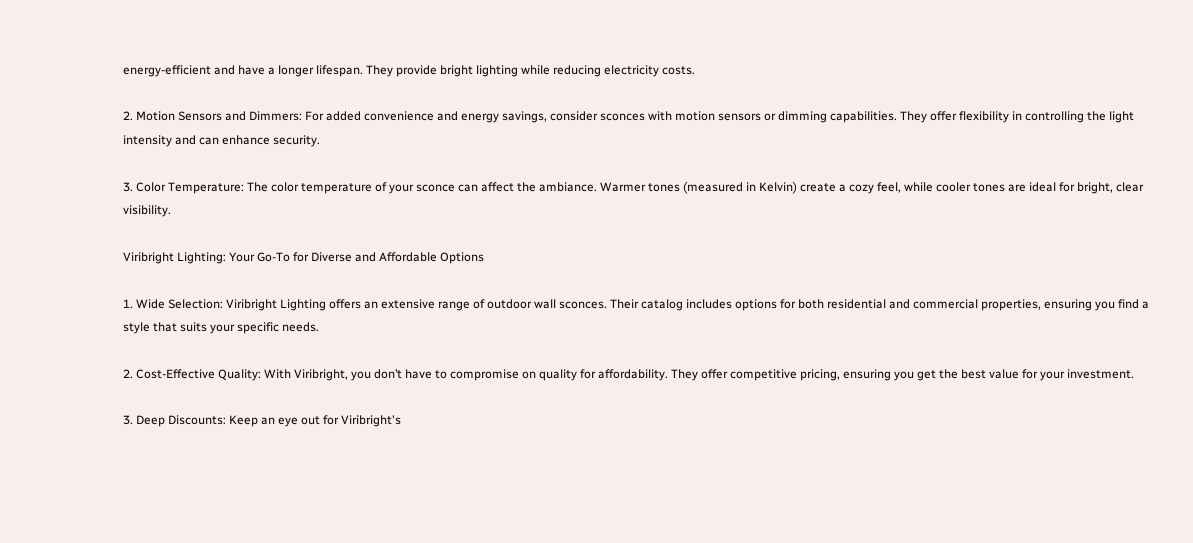energy-efficient and have a longer lifespan. They provide bright lighting while reducing electricity costs.

2. Motion Sensors and Dimmers: For added convenience and energy savings, consider sconces with motion sensors or dimming capabilities. They offer flexibility in controlling the light intensity and can enhance security.

3. Color Temperature: The color temperature of your sconce can affect the ambiance. Warmer tones (measured in Kelvin) create a cozy feel, while cooler tones are ideal for bright, clear visibility.

Viribright Lighting: Your Go-To for Diverse and Affordable Options

1. Wide Selection: Viribright Lighting offers an extensive range of outdoor wall sconces. Their catalog includes options for both residential and commercial properties, ensuring you find a style that suits your specific needs.

2. Cost-Effective Quality: With Viribright, you don’t have to compromise on quality for affordability. They offer competitive pricing, ensuring you get the best value for your investment.

3. Deep Discounts: Keep an eye out for Viribright's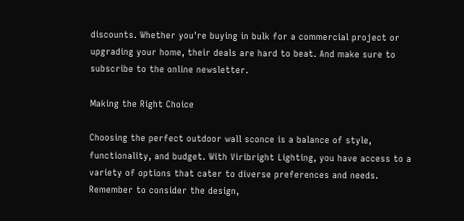discounts. Whether you're buying in bulk for a commercial project or upgrading your home, their deals are hard to beat. And make sure to subscribe to the online newsletter.

Making the Right Choice

Choosing the perfect outdoor wall sconce is a balance of style, functionality, and budget. With Viribright Lighting, you have access to a variety of options that cater to diverse preferences and needs. Remember to consider the design,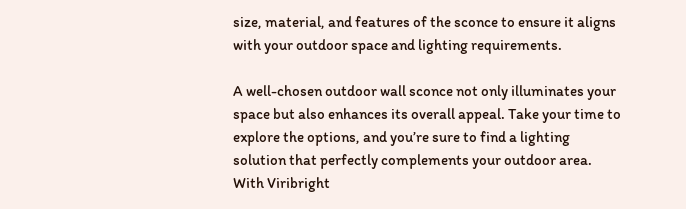size, material, and features of the sconce to ensure it aligns with your outdoor space and lighting requirements.

A well-chosen outdoor wall sconce not only illuminates your space but also enhances its overall appeal. Take your time to explore the options, and you’re sure to find a lighting solution that perfectly complements your outdoor area. With Viribright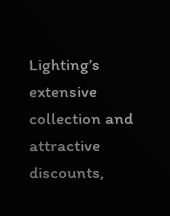Lighting’s extensive collection and attractive discounts,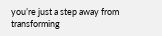you’re just a step away from transforming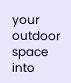your outdoor space into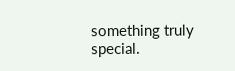something truly special.